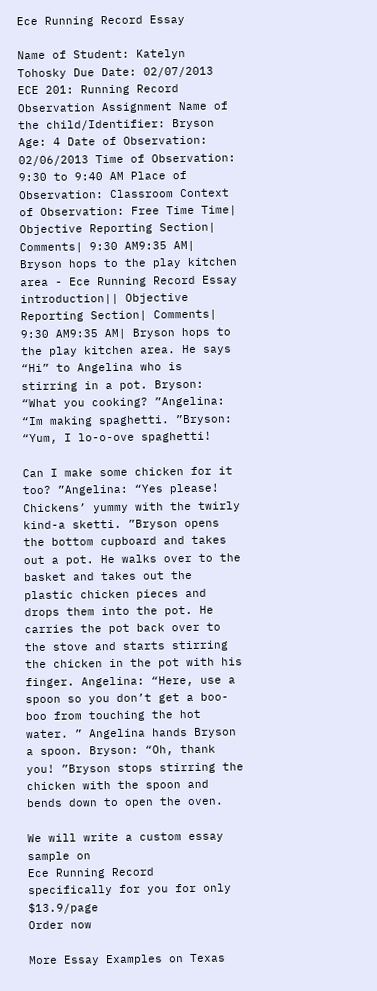Ece Running Record Essay

Name of Student: Katelyn Tohosky Due Date: 02/07/2013 ECE 201: Running Record Observation Assignment Name of the child/Identifier: Bryson Age: 4 Date of Observation: 02/06/2013 Time of Observation: 9:30 to 9:40 AM Place of Observation: Classroom Context of Observation: Free Time Time| Objective Reporting Section| Comments| 9:30 AM9:35 AM| Bryson hops to the play kitchen area - Ece Running Record Essay introduction|| Objective Reporting Section| Comments| 9:30 AM9:35 AM| Bryson hops to the play kitchen area. He says “Hi” to Angelina who is stirring in a pot. Bryson: “What you cooking? ”Angelina: “Im making spaghetti. ”Bryson: “Yum, I lo-o-ove spaghetti!

Can I make some chicken for it too? ”Angelina: “Yes please! Chickens’ yummy with the twirly kind-a sketti. ”Bryson opens the bottom cupboard and takes out a pot. He walks over to the basket and takes out the plastic chicken pieces and drops them into the pot. He carries the pot back over to the stove and starts stirring the chicken in the pot with his finger. Angelina: “Here, use a spoon so you don’t get a boo-boo from touching the hot water. ” Angelina hands Bryson a spoon. Bryson: “Oh, thank you! ”Bryson stops stirring the chicken with the spoon and bends down to open the oven.

We will write a custom essay sample on
Ece Running Record
specifically for you for only $13.9/page
Order now

More Essay Examples on Texas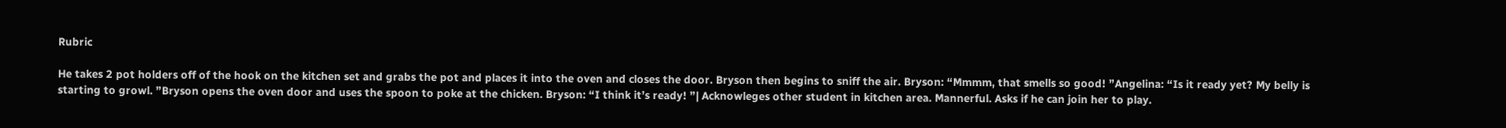Rubric

He takes 2 pot holders off of the hook on the kitchen set and grabs the pot and places it into the oven and closes the door. Bryson then begins to sniff the air. Bryson: “Mmmm, that smells so good! ”Angelina: “Is it ready yet? My belly is starting to growl. ”Bryson opens the oven door and uses the spoon to poke at the chicken. Bryson: “I think it’s ready! ”| Acknowleges other student in kitchen area. Mannerful. Asks if he can join her to play.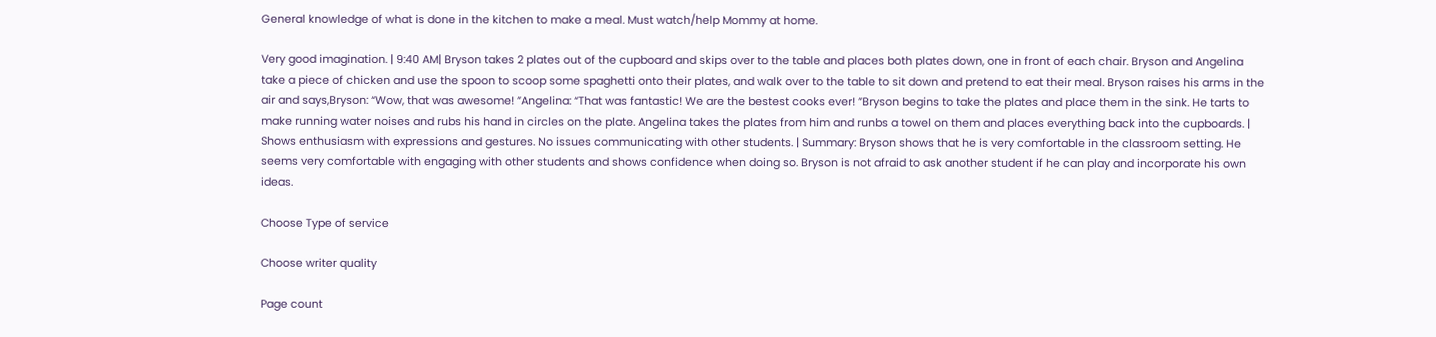General knowledge of what is done in the kitchen to make a meal. Must watch/help Mommy at home.

Very good imagination. | 9:40 AM| Bryson takes 2 plates out of the cupboard and skips over to the table and places both plates down, one in front of each chair. Bryson and Angelina take a piece of chicken and use the spoon to scoop some spaghetti onto their plates, and walk over to the table to sit down and pretend to eat their meal. Bryson raises his arms in the air and says,Bryson: “Wow, that was awesome! ”Angelina: “That was fantastic! We are the bestest cooks ever! ”Bryson begins to take the plates and place them in the sink. He tarts to make running water noises and rubs his hand in circles on the plate. Angelina takes the plates from him and runbs a towel on them and places everything back into the cupboards. | Shows enthusiasm with expressions and gestures. No issues communicating with other students. | Summary: Bryson shows that he is very comfortable in the classroom setting. He seems very comfortable with engaging with other students and shows confidence when doing so. Bryson is not afraid to ask another student if he can play and incorporate his own ideas.

Choose Type of service

Choose writer quality

Page count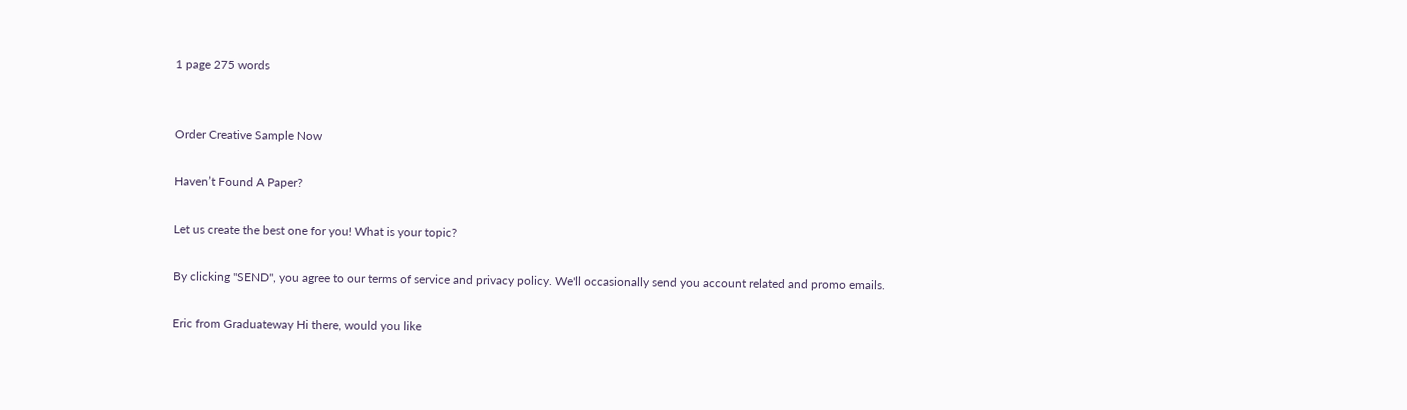1 page 275 words


Order Creative Sample Now

Haven’t Found A Paper?

Let us create the best one for you! What is your topic?

By clicking "SEND", you agree to our terms of service and privacy policy. We'll occasionally send you account related and promo emails.

Eric from Graduateway Hi there, would you like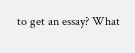to get an essay? What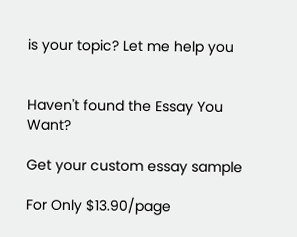is your topic? Let me help you


Haven't found the Essay You Want?

Get your custom essay sample

For Only $13.90/page